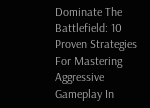Dominate The Battlefield: 10 Proven Strategies For Mastering Aggressive Gameplay In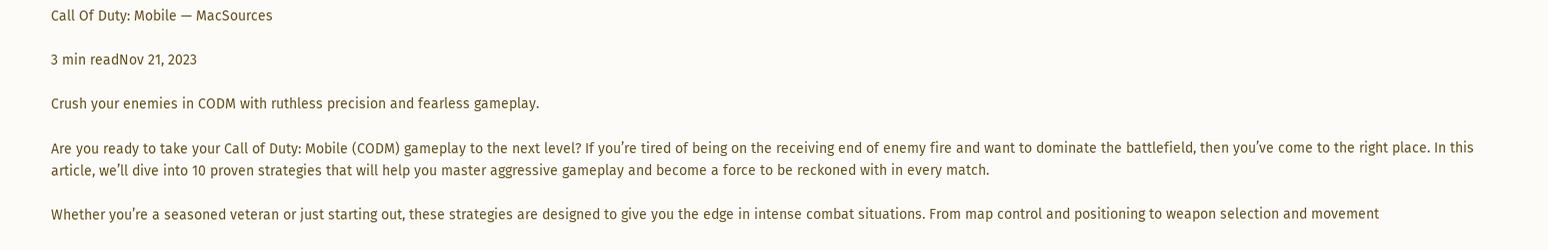Call Of Duty: Mobile — MacSources

3 min readNov 21, 2023

Crush your enemies in CODM with ruthless precision and fearless gameplay.

Are you ready to take your Call of Duty: Mobile (CODM) gameplay to the next level? If you’re tired of being on the receiving end of enemy fire and want to dominate the battlefield, then you’ve come to the right place. In this article, we’ll dive into 10 proven strategies that will help you master aggressive gameplay and become a force to be reckoned with in every match.

Whether you’re a seasoned veteran or just starting out, these strategies are designed to give you the edge in intense combat situations. From map control and positioning to weapon selection and movement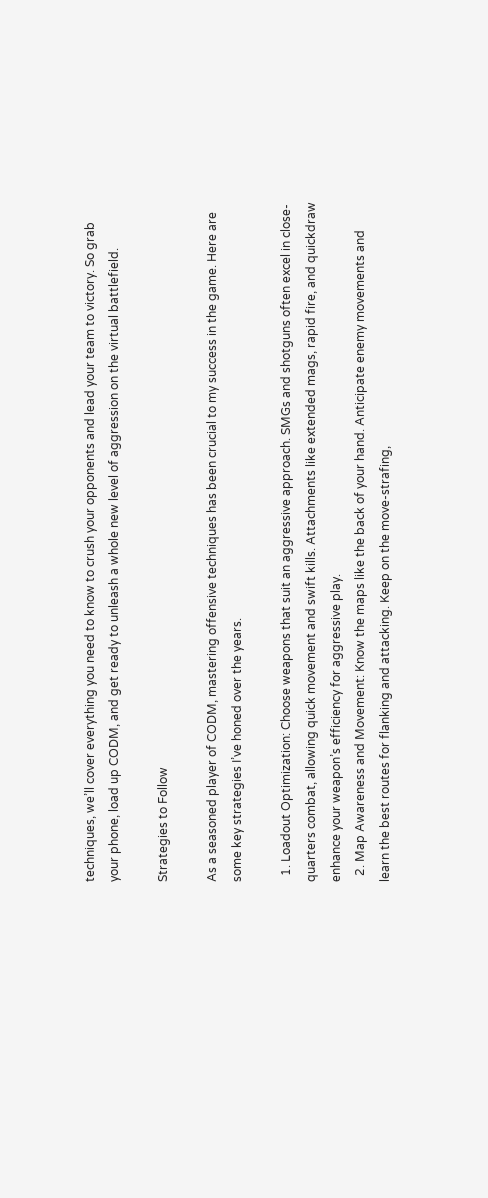techniques, we’ll cover everything you need to know to crush your opponents and lead your team to victory. So grab your phone, load up CODM, and get ready to unleash a whole new level of aggression on the virtual battlefield.

Strategies to Follow

As a seasoned player of CODM, mastering offensive techniques has been crucial to my success in the game. Here are some key strategies I’ve honed over the years.

  1. Loadout Optimization: Choose weapons that suit an aggressive approach. SMGs and shotguns often excel in close-quarters combat, allowing quick movement and swift kills. Attachments like extended mags, rapid fire, and quickdraw enhance your weapon’s efficiency for aggressive play.
  2. Map Awareness and Movement: Know the maps like the back of your hand. Anticipate enemy movements and learn the best routes for flanking and attacking. Keep on the move-strafing,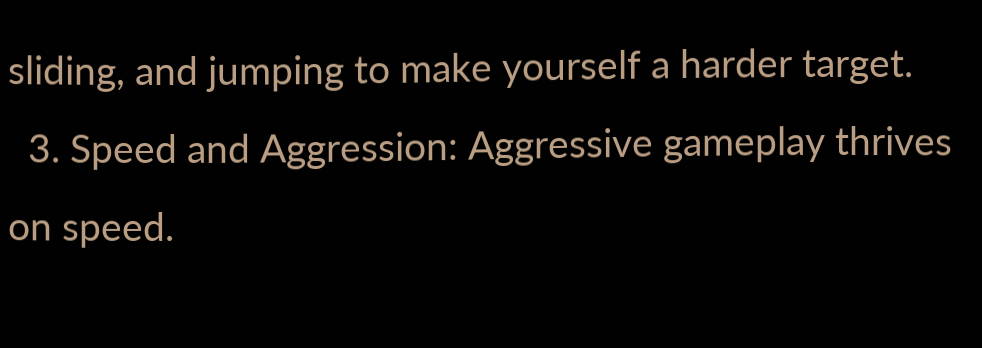sliding, and jumping to make yourself a harder target.
  3. Speed and Aggression: Aggressive gameplay thrives on speed.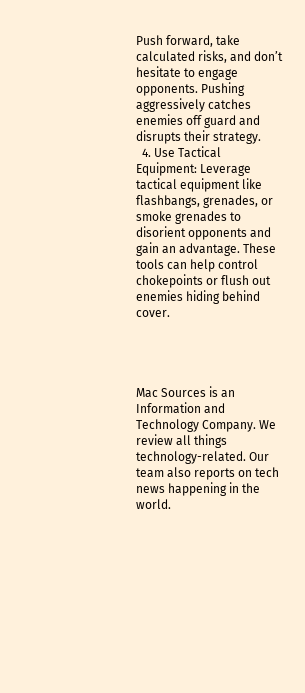Push forward, take calculated risks, and don’t hesitate to engage opponents. Pushing aggressively catches enemies off guard and disrupts their strategy.
  4. Use Tactical Equipment: Leverage tactical equipment like flashbangs, grenades, or smoke grenades to disorient opponents and gain an advantage. These tools can help control chokepoints or flush out enemies hiding behind cover.




Mac Sources is an Information and Technology Company. We review all things technology-related. Our team also reports on tech news happening in the world.